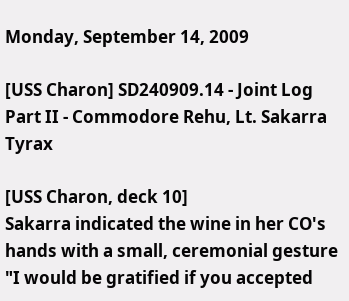Monday, September 14, 2009

[USS Charon] SD240909.14 - Joint Log Part II - Commodore Rehu, Lt. Sakarra Tyrax

[USS Charon, deck 10]
Sakarra indicated the wine in her CO's hands with a small, ceremonial gesture
"I would be gratified if you accepted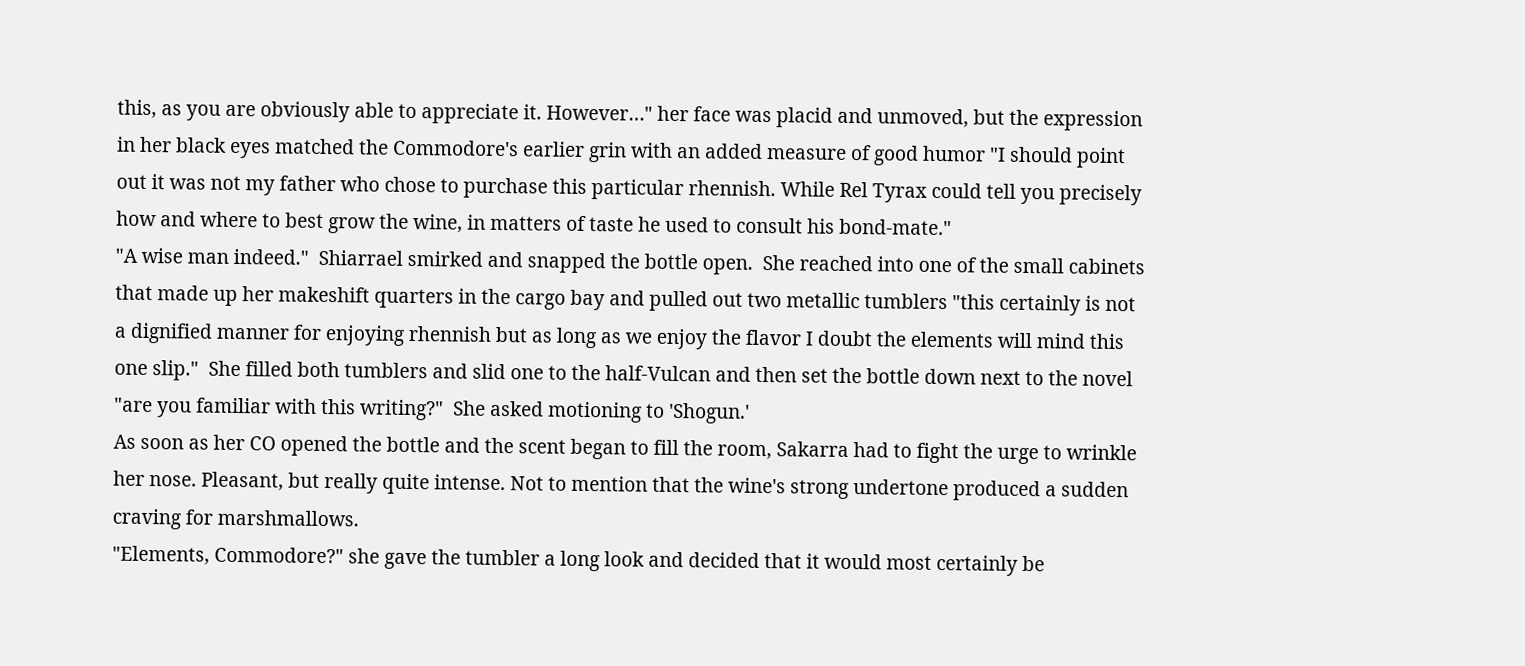this, as you are obviously able to appreciate it. However…" her face was placid and unmoved, but the expression in her black eyes matched the Commodore's earlier grin with an added measure of good humor "I should point out it was not my father who chose to purchase this particular rhennish. While Rel Tyrax could tell you precisely how and where to best grow the wine, in matters of taste he used to consult his bond-mate."
"A wise man indeed."  Shiarrael smirked and snapped the bottle open.  She reached into one of the small cabinets that made up her makeshift quarters in the cargo bay and pulled out two metallic tumblers "this certainly is not a dignified manner for enjoying rhennish but as long as we enjoy the flavor I doubt the elements will mind this one slip."  She filled both tumblers and slid one to the half-Vulcan and then set the bottle down next to the novel "are you familiar with this writing?"  She asked motioning to 'Shogun.'
As soon as her CO opened the bottle and the scent began to fill the room, Sakarra had to fight the urge to wrinkle her nose. Pleasant, but really quite intense. Not to mention that the wine's strong undertone produced a sudden craving for marshmallows.
"Elements, Commodore?" she gave the tumbler a long look and decided that it would most certainly be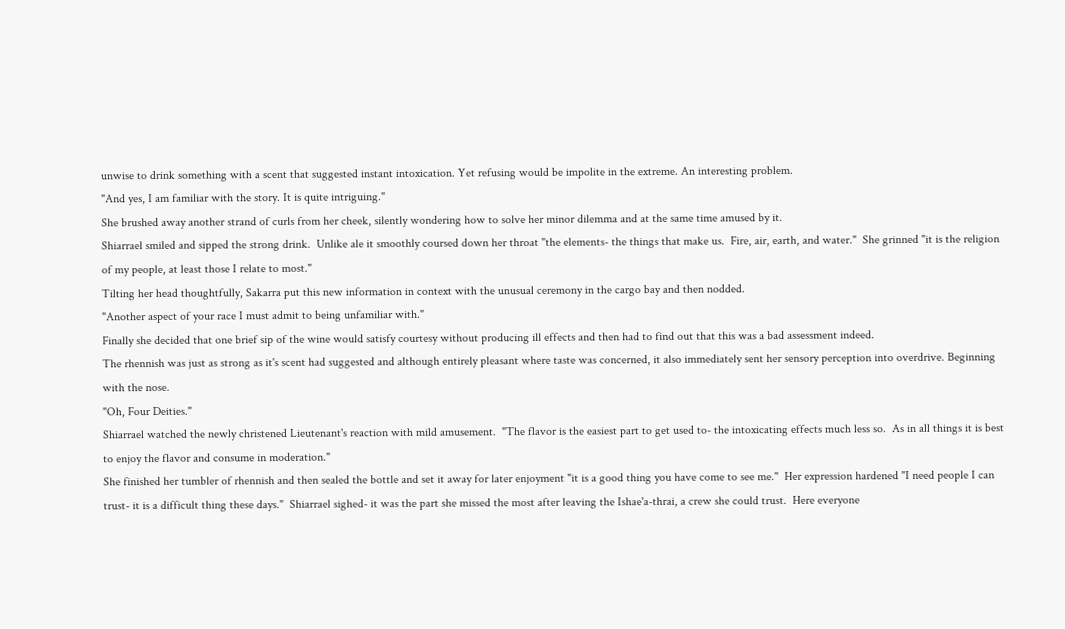unwise to drink something with a scent that suggested instant intoxication. Yet refusing would be impolite in the extreme. An interesting problem.
"And yes, I am familiar with the story. It is quite intriguing."
She brushed away another strand of curls from her cheek, silently wondering how to solve her minor dilemma and at the same time amused by it.
Shiarrael smiled and sipped the strong drink.  Unlike ale it smoothly coursed down her throat "the elements- the things that make us.  Fire, air, earth, and water."  She grinned "it is the religion of my people, at least those I relate to most."
Tilting her head thoughtfully, Sakarra put this new information in context with the unusual ceremony in the cargo bay and then nodded.
"Another aspect of your race I must admit to being unfamiliar with."
Finally she decided that one brief sip of the wine would satisfy courtesy without producing ill effects and then had to find out that this was a bad assessment indeed.
The rhennish was just as strong as it's scent had suggested and although entirely pleasant where taste was concerned, it also immediately sent her sensory perception into overdrive. Beginning with the nose.
"Oh, Four Deities."
Shiarrael watched the newly christened Lieutenant's reaction with mild amusement.  "The flavor is the easiest part to get used to- the intoxicating effects much less so.  As in all things it is best to enjoy the flavor and consume in moderation."
She finished her tumbler of rhennish and then sealed the bottle and set it away for later enjoyment "it is a good thing you have come to see me."  Her expression hardened "I need people I can trust- it is a difficult thing these days."  Shiarrael sighed- it was the part she missed the most after leaving the Ishae'a-thrai, a crew she could trust.  Here everyone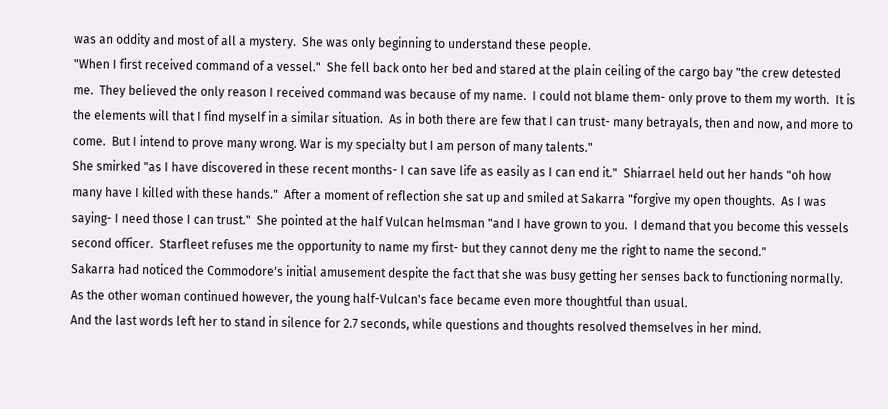was an oddity and most of all a mystery.  She was only beginning to understand these people.
"When I first received command of a vessel."  She fell back onto her bed and stared at the plain ceiling of the cargo bay "the crew detested me.  They believed the only reason I received command was because of my name.  I could not blame them- only prove to them my worth.  It is the elements will that I find myself in a similar situation.  As in both there are few that I can trust- many betrayals, then and now, and more to come.  But I intend to prove many wrong. War is my specialty but I am person of many talents."
She smirked "as I have discovered in these recent months- I can save life as easily as I can end it."  Shiarrael held out her hands "oh how many have I killed with these hands."  After a moment of reflection she sat up and smiled at Sakarra "forgive my open thoughts.  As I was saying- I need those I can trust."  She pointed at the half Vulcan helmsman "and I have grown to you.  I demand that you become this vessels second officer.  Starfleet refuses me the opportunity to name my first- but they cannot deny me the right to name the second."
Sakarra had noticed the Commodore's initial amusement despite the fact that she was busy getting her senses back to functioning normally. As the other woman continued however, the young half-Vulcan's face became even more thoughtful than usual.
And the last words left her to stand in silence for 2.7 seconds, while questions and thoughts resolved themselves in her mind.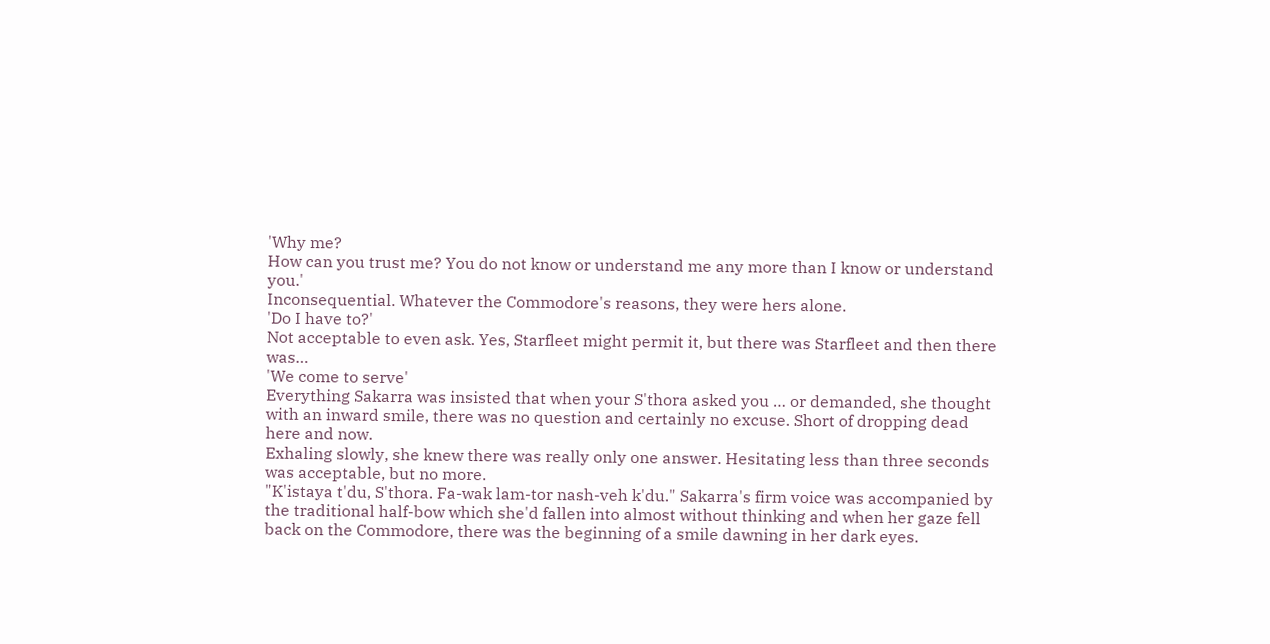'Why me?
How can you trust me? You do not know or understand me any more than I know or understand you.'
Inconsequential. Whatever the Commodore's reasons, they were hers alone.
'Do I have to?'
Not acceptable to even ask. Yes, Starfleet might permit it, but there was Starfleet and then there was…
'We come to serve'
Everything Sakarra was insisted that when your S'thora asked you … or demanded, she thought with an inward smile, there was no question and certainly no excuse. Short of dropping dead here and now.
Exhaling slowly, she knew there was really only one answer. Hesitating less than three seconds was acceptable, but no more.
"K'istaya t'du, S'thora. Fa-wak lam-tor nash-veh k'du." Sakarra's firm voice was accompanied by the traditional half-bow which she'd fallen into almost without thinking and when her gaze fell back on the Commodore, there was the beginning of a smile dawning in her dark eyes.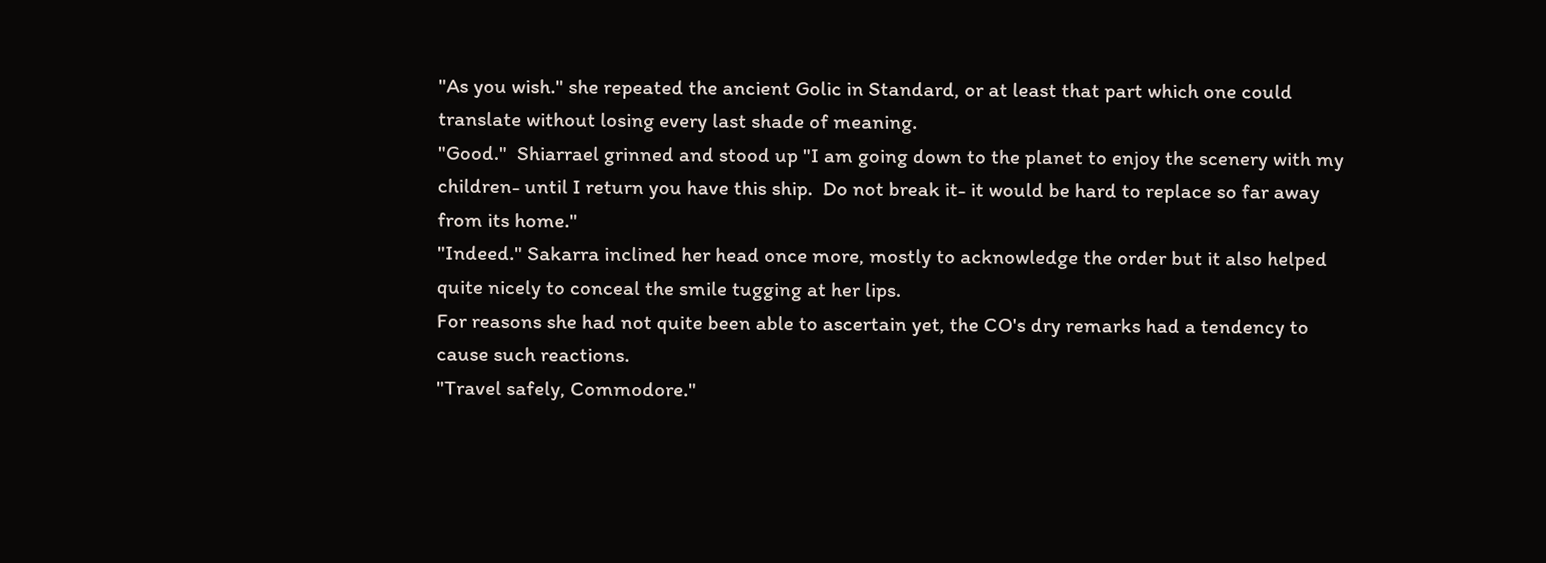"As you wish." she repeated the ancient Golic in Standard, or at least that part which one could translate without losing every last shade of meaning.
"Good."  Shiarrael grinned and stood up "I am going down to the planet to enjoy the scenery with my children- until I return you have this ship.  Do not break it- it would be hard to replace so far away from its home."
"Indeed." Sakarra inclined her head once more, mostly to acknowledge the order but it also helped quite nicely to conceal the smile tugging at her lips.
For reasons she had not quite been able to ascertain yet, the CO's dry remarks had a tendency to cause such reactions.
"Travel safely, Commodore."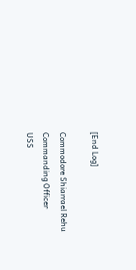[End Log]

Commodore Shiarrael Rehu
Commanding Officer
USS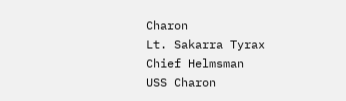Charon
Lt. Sakarra Tyrax
Chief Helmsman
USS Charon